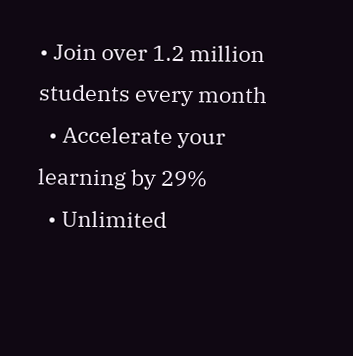• Join over 1.2 million students every month
  • Accelerate your learning by 29%
  • Unlimited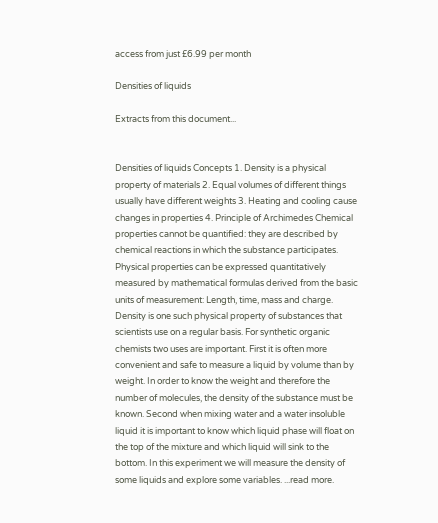access from just £6.99 per month

Densities of liquids

Extracts from this document...


Densities of liquids Concepts 1. Density is a physical property of materials 2. Equal volumes of different things usually have different weights 3. Heating and cooling cause changes in properties 4. Principle of Archimedes Chemical properties cannot be quantified: they are described by chemical reactions in which the substance participates. Physical properties can be expressed quantitatively measured by mathematical formulas derived from the basic units of measurement: Length, time, mass and charge. Density is one such physical property of substances that scientists use on a regular basis. For synthetic organic chemists two uses are important. First it is often more convenient and safe to measure a liquid by volume than by weight. In order to know the weight and therefore the number of molecules, the density of the substance must be known. Second when mixing water and a water insoluble liquid it is important to know which liquid phase will float on the top of the mixture and which liquid will sink to the bottom. In this experiment we will measure the density of some liquids and explore some variables. ...read more.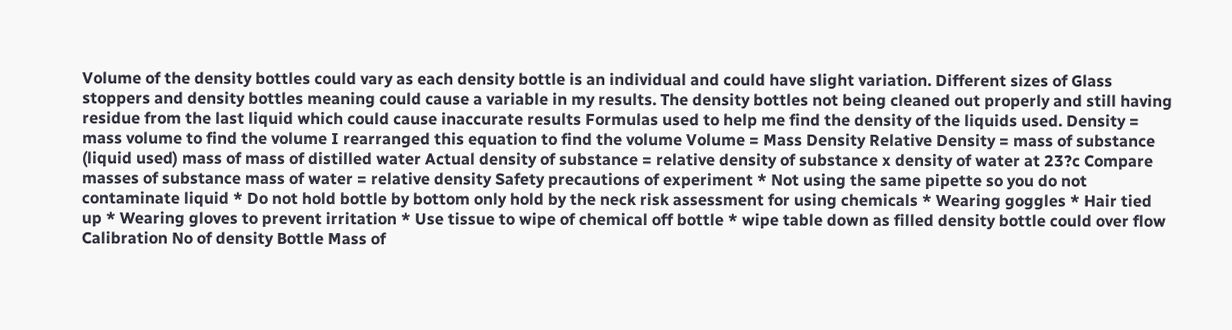Volume of the density bottles could vary as each density bottle is an individual and could have slight variation. Different sizes of Glass stoppers and density bottles meaning could cause a variable in my results. The density bottles not being cleaned out properly and still having residue from the last liquid which could cause inaccurate results Formulas used to help me find the density of the liquids used. Density = mass volume to find the volume I rearranged this equation to find the volume Volume = Mass Density Relative Density = mass of substance (liquid used) mass of mass of distilled water Actual density of substance = relative density of substance x density of water at 23?c Compare masses of substance mass of water = relative density Safety precautions of experiment * Not using the same pipette so you do not contaminate liquid * Do not hold bottle by bottom only hold by the neck risk assessment for using chemicals * Wearing goggles * Hair tied up * Wearing gloves to prevent irritation * Use tissue to wipe of chemical off bottle * wipe table down as filled density bottle could over flow Calibration No of density Bottle Mass of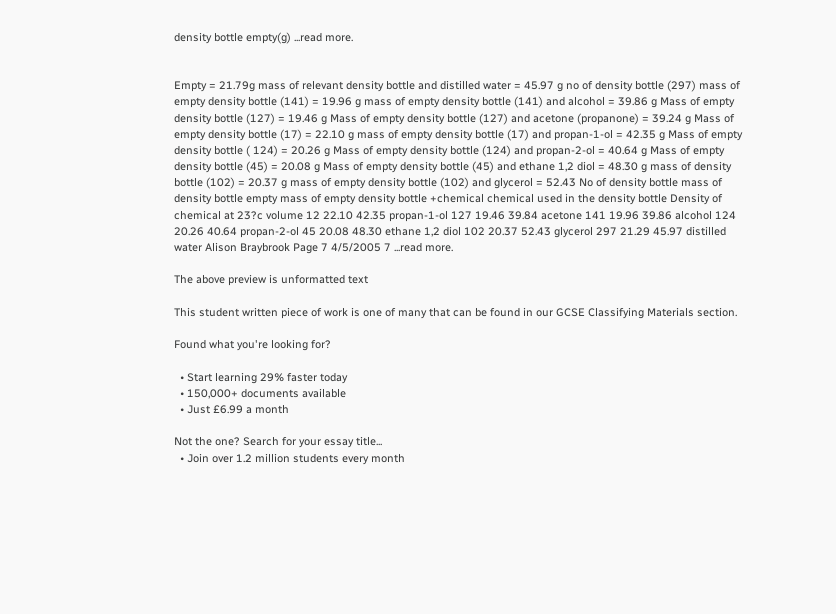density bottle empty(g) ...read more.


Empty = 21.79g mass of relevant density bottle and distilled water = 45.97 g no of density bottle (297) mass of empty density bottle (141) = 19.96 g mass of empty density bottle (141) and alcohol = 39.86 g Mass of empty density bottle (127) = 19.46 g Mass of empty density bottle (127) and acetone (propanone) = 39.24 g Mass of empty density bottle (17) = 22.10 g mass of empty density bottle (17) and propan-1-ol = 42.35 g Mass of empty density bottle ( 124) = 20.26 g Mass of empty density bottle (124) and propan-2-ol = 40.64 g Mass of empty density bottle (45) = 20.08 g Mass of empty density bottle (45) and ethane 1,2 diol = 48.30 g mass of density bottle (102) = 20.37 g mass of empty density bottle (102) and glycerol = 52.43 No of density bottle mass of density bottle empty mass of empty density bottle +chemical chemical used in the density bottle Density of chemical at 23?c volume 12 22.10 42.35 propan-1-ol 127 19.46 39.84 acetone 141 19.96 39.86 alcohol 124 20.26 40.64 propan-2-ol 45 20.08 48.30 ethane 1,2 diol 102 20.37 52.43 glycerol 297 21.29 45.97 distilled water Alison Braybrook Page 7 4/5/2005 7 ...read more.

The above preview is unformatted text

This student written piece of work is one of many that can be found in our GCSE Classifying Materials section.

Found what you're looking for?

  • Start learning 29% faster today
  • 150,000+ documents available
  • Just £6.99 a month

Not the one? Search for your essay title...
  • Join over 1.2 million students every month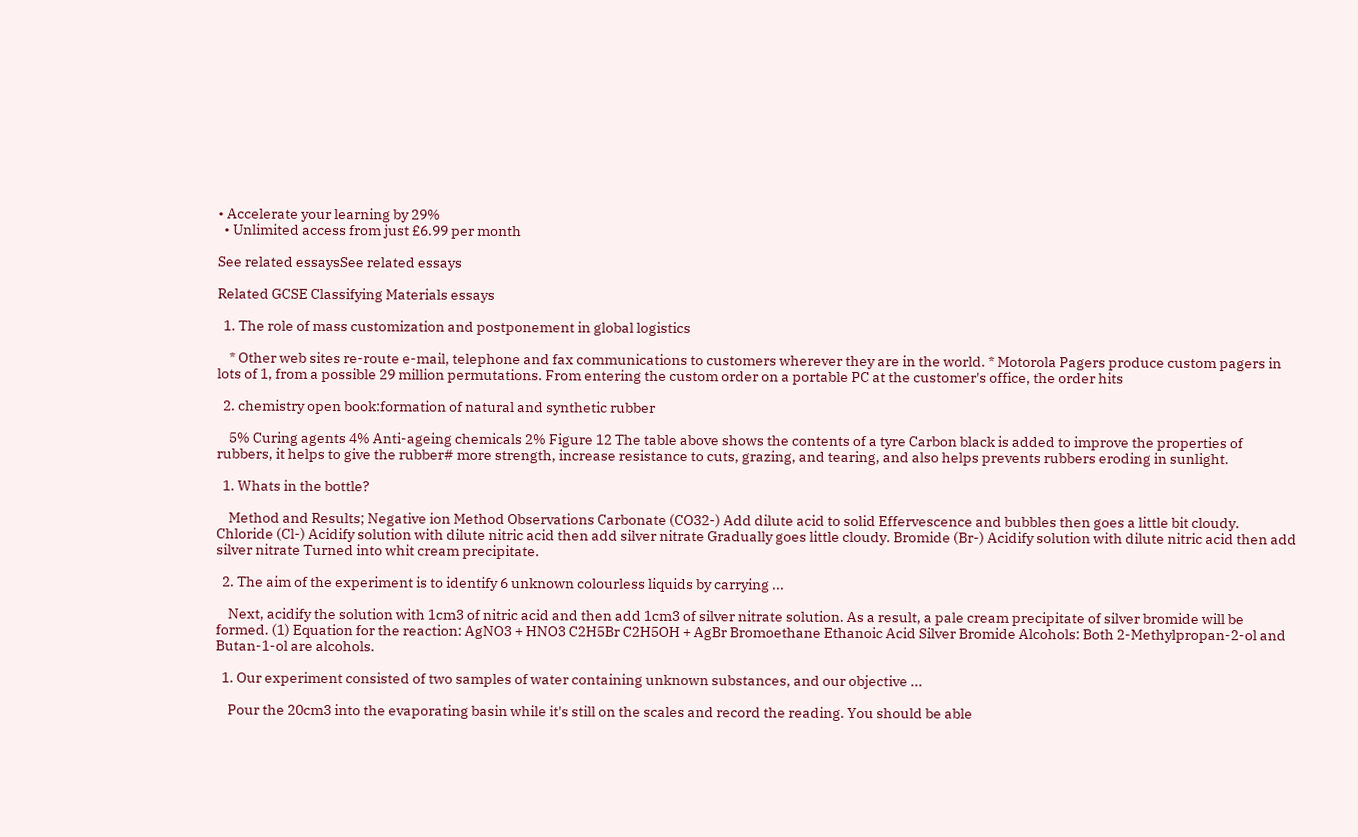• Accelerate your learning by 29%
  • Unlimited access from just £6.99 per month

See related essaysSee related essays

Related GCSE Classifying Materials essays

  1. The role of mass customization and postponement in global logistics

    * Other web sites re-route e-mail, telephone and fax communications to customers wherever they are in the world. * Motorola Pagers produce custom pagers in lots of 1, from a possible 29 million permutations. From entering the custom order on a portable PC at the customer's office, the order hits

  2. chemistry open book:formation of natural and synthetic rubber

    5% Curing agents 4% Anti-ageing chemicals 2% Figure 12 The table above shows the contents of a tyre Carbon black is added to improve the properties of rubbers, it helps to give the rubber# more strength, increase resistance to cuts, grazing, and tearing, and also helps prevents rubbers eroding in sunlight.

  1. Whats in the bottle?

    Method and Results; Negative ion Method Observations Carbonate (CO32-) Add dilute acid to solid Effervescence and bubbles then goes a little bit cloudy. Chloride (Cl-) Acidify solution with dilute nitric acid then add silver nitrate Gradually goes little cloudy. Bromide (Br-) Acidify solution with dilute nitric acid then add silver nitrate Turned into whit cream precipitate.

  2. The aim of the experiment is to identify 6 unknown colourless liquids by carrying ...

    Next, acidify the solution with 1cm3 of nitric acid and then add 1cm3 of silver nitrate solution. As a result, a pale cream precipitate of silver bromide will be formed. (1) Equation for the reaction: AgNO3 + HNO3 C2H5Br C2H5OH + AgBr Bromoethane Ethanoic Acid Silver Bromide Alcohols: Both 2-Methylpropan-2-ol and Butan-1-ol are alcohols.

  1. Our experiment consisted of two samples of water containing unknown substances, and our objective ...

    Pour the 20cm3 into the evaporating basin while it's still on the scales and record the reading. You should be able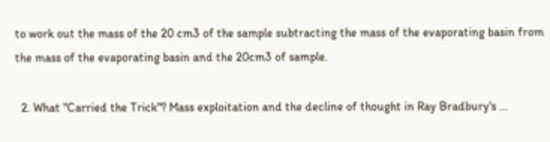to work out the mass of the 20 cm3 of the sample subtracting the mass of the evaporating basin from the mass of the evaporating basin and the 20cm3 of sample.

  2. What "Carried the Trick"? Mass exploitation and the decline of thought in Ray Bradbury's ...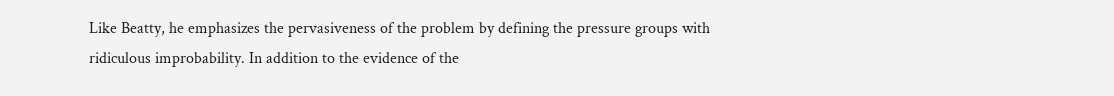Like Beatty, he emphasizes the pervasiveness of the problem by defining the pressure groups with ridiculous improbability. In addition to the evidence of the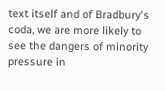text itself and of Bradbury's coda, we are more likely to see the dangers of minority pressure in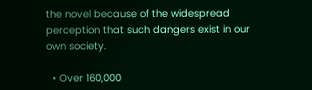the novel because of the widespread perception that such dangers exist in our own society.

  • Over 160,000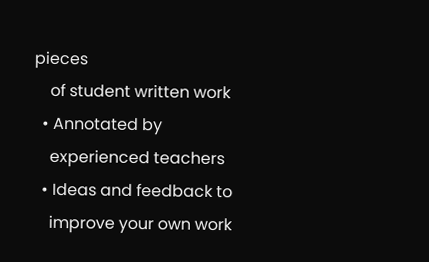pieces
    of student written work
  • Annotated by
    experienced teachers
  • Ideas and feedback to
    improve your own work